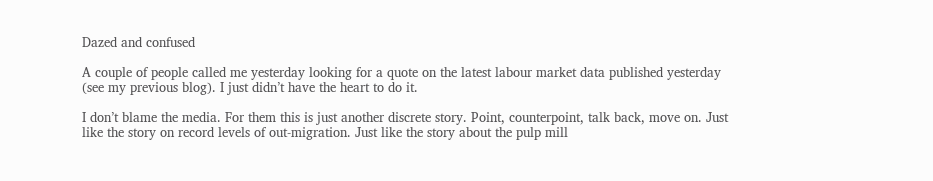Dazed and confused

A couple of people called me yesterday looking for a quote on the latest labour market data published yesterday (see my previous blog). I just didn’t have the heart to do it.

I don’t blame the media. For them this is just another discrete story. Point, counterpoint, talk back, move on. Just like the story on record levels of out-migration. Just like the story about the pulp mill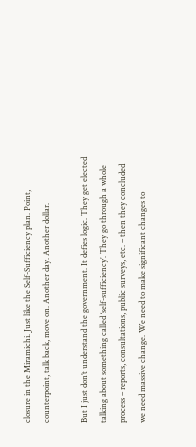closure in the Miramichi. Just like the Self-Sufficiency plan. Point, counterpoint, talk back, move on. Another day. Another dollar.

But I just don’t understand the government. It defies logic. They get elected talking about something called ‘self-sufficiency’. They go through a whole process – reports, consultations, public surveys, etc. – then they concluded we need massive change. We need to make significant changes to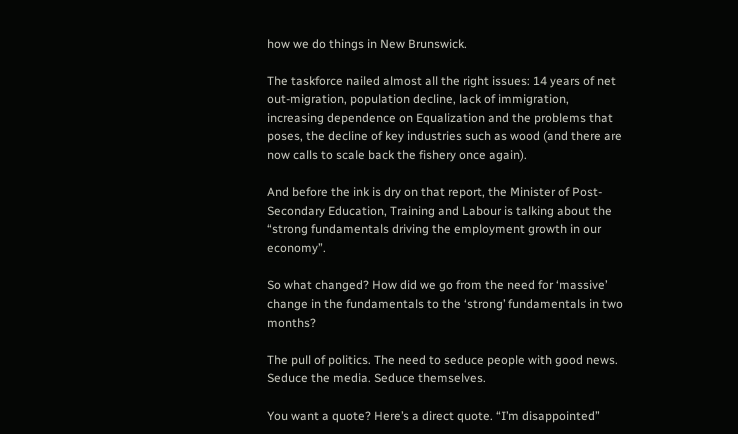how we do things in New Brunswick.

The taskforce nailed almost all the right issues: 14 years of net out-migration, population decline, lack of immigration, increasing dependence on Equalization and the problems that poses, the decline of key industries such as wood (and there are now calls to scale back the fishery once again).

And before the ink is dry on that report, the Minister of Post-Secondary Education, Training and Labour is talking about the “strong fundamentals driving the employment growth in our economy”.

So what changed? How did we go from the need for ‘massive’ change in the fundamentals to the ‘strong’ fundamentals in two months?

The pull of politics. The need to seduce people with good news. Seduce the media. Seduce themselves.

You want a quote? Here’s a direct quote. “I’m disappointed”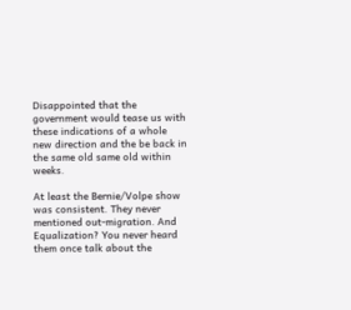Disappointed that the government would tease us with these indications of a whole new direction and the be back in the same old same old within weeks.

At least the Bernie/Volpe show was consistent. They never mentioned out-migration. And Equalization? You never heard them once talk about the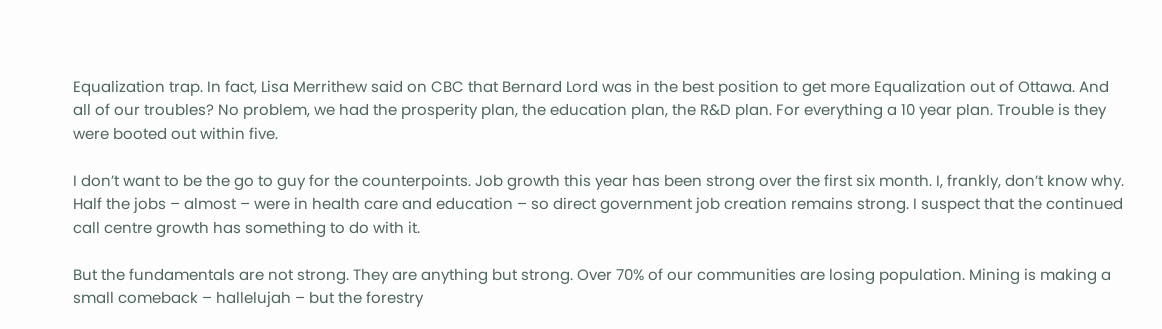Equalization trap. In fact, Lisa Merrithew said on CBC that Bernard Lord was in the best position to get more Equalization out of Ottawa. And all of our troubles? No problem, we had the prosperity plan, the education plan, the R&D plan. For everything a 10 year plan. Trouble is they were booted out within five.

I don’t want to be the go to guy for the counterpoints. Job growth this year has been strong over the first six month. I, frankly, don’t know why. Half the jobs – almost – were in health care and education – so direct government job creation remains strong. I suspect that the continued call centre growth has something to do with it.

But the fundamentals are not strong. They are anything but strong. Over 70% of our communities are losing population. Mining is making a small comeback – hallelujah – but the forestry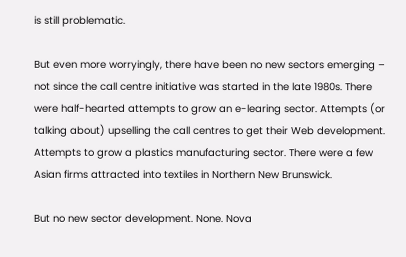is still problematic.

But even more worryingly, there have been no new sectors emerging – not since the call centre initiative was started in the late 1980s. There were half-hearted attempts to grow an e-learing sector. Attempts (or talking about) upselling the call centres to get their Web development. Attempts to grow a plastics manufacturing sector. There were a few Asian firms attracted into textiles in Northern New Brunswick.

But no new sector development. None. Nova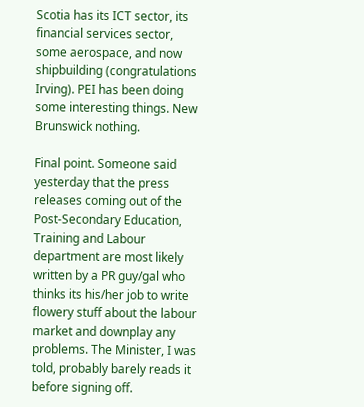Scotia has its ICT sector, its financial services sector, some aerospace, and now shipbuilding (congratulations Irving). PEI has been doing some interesting things. New Brunswick nothing.

Final point. Someone said yesterday that the press releases coming out of the Post-Secondary Education, Training and Labour department are most likely written by a PR guy/gal who thinks its his/her job to write flowery stuff about the labour market and downplay any problems. The Minister, I was told, probably barely reads it before signing off.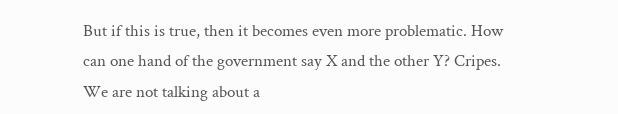But if this is true, then it becomes even more problematic. How can one hand of the government say X and the other Y? Cripes. We are not talking about a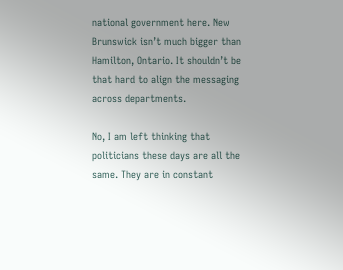national government here. New Brunswick isn’t much bigger than Hamilton, Ontario. It shouldn’t be that hard to align the messaging across departments.

No, I am left thinking that politicians these days are all the same. They are in constant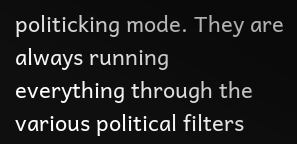politicking mode. They are always running everything through the various political filters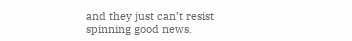and they just can’t resist spinning good news.